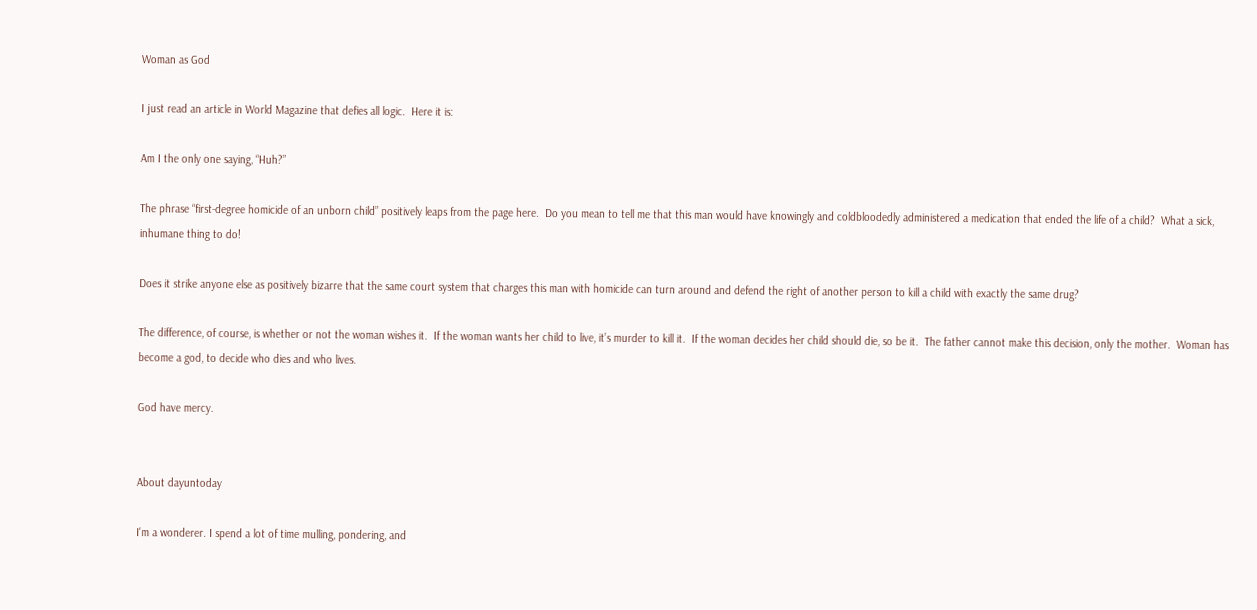Woman as God

I just read an article in World Magazine that defies all logic.  Here it is:

Am I the only one saying, “Huh?”

The phrase “first-degree homicide of an unborn child” positively leaps from the page here.  Do you mean to tell me that this man would have knowingly and coldbloodedly administered a medication that ended the life of a child?  What a sick, inhumane thing to do!

Does it strike anyone else as positively bizarre that the same court system that charges this man with homicide can turn around and defend the right of another person to kill a child with exactly the same drug?

The difference, of course, is whether or not the woman wishes it.  If the woman wants her child to live, it’s murder to kill it.  If the woman decides her child should die, so be it.  The father cannot make this decision, only the mother.  Woman has become a god, to decide who dies and who lives.

God have mercy.


About dayuntoday

I'm a wonderer. I spend a lot of time mulling, pondering, and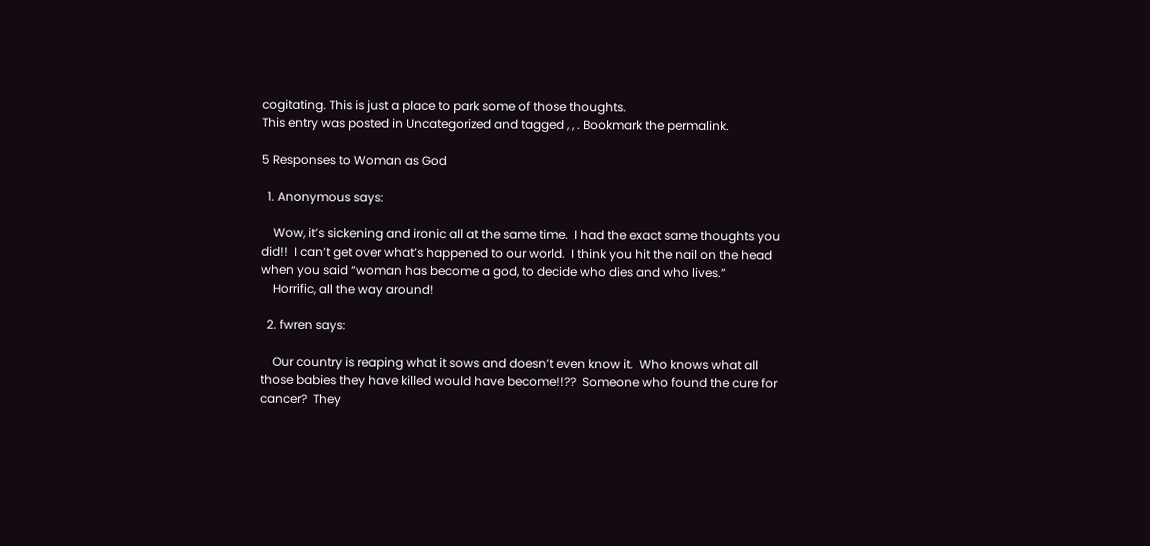cogitating. This is just a place to park some of those thoughts.
This entry was posted in Uncategorized and tagged , , . Bookmark the permalink.

5 Responses to Woman as God

  1. Anonymous says:

    Wow, it’s sickening and ironic all at the same time.  I had the exact same thoughts you did!!  I can’t get over what’s happened to our world.  I think you hit the nail on the head when you said “woman has become a god, to decide who dies and who lives.”
    Horrific, all the way around!

  2. fwren says:

    Our country is reaping what it sows and doesn’t even know it.  Who knows what all those babies they have killed would have become!!??  Someone who found the cure for cancer?  They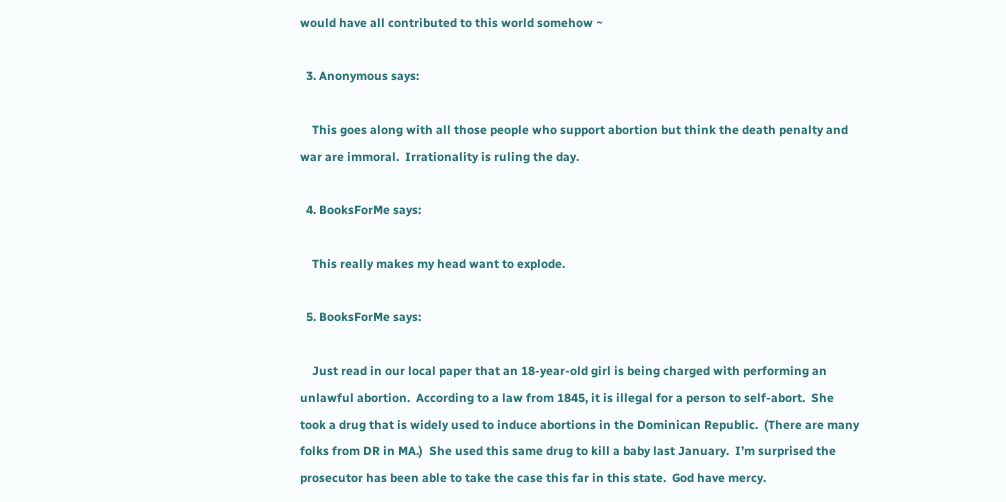would have all contributed to this world somehow ~

  3. Anonymous says:

    This goes along with all those people who support abortion but think the death penalty and war are immoral.  Irrationality is ruling the day.

  4. BooksForMe says:

    This really makes my head want to explode.

  5. BooksForMe says:

    Just read in our local paper that an 18-year-old girl is being charged with performing an unlawful abortion.  According to a law from 1845, it is illegal for a person to self-abort.  She took a drug that is widely used to induce abortions in the Dominican Republic.  (There are many folks from DR in MA.)  She used this same drug to kill a baby last January.  I’m surprised the prosecutor has been able to take the case this far in this state.  God have mercy.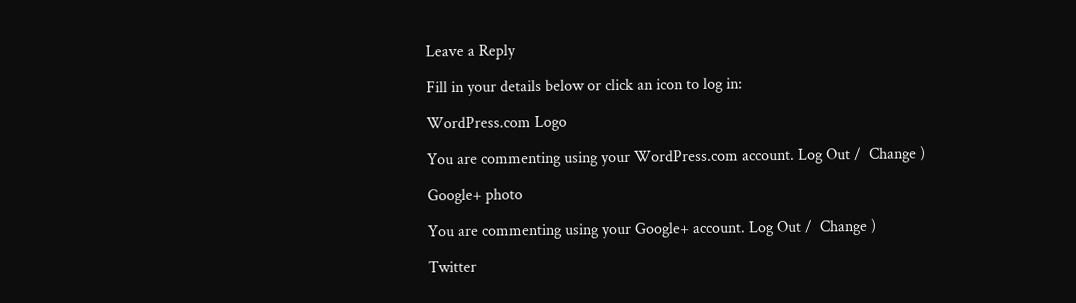Leave a Reply

Fill in your details below or click an icon to log in:

WordPress.com Logo

You are commenting using your WordPress.com account. Log Out /  Change )

Google+ photo

You are commenting using your Google+ account. Log Out /  Change )

Twitter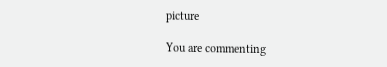picture

You are commenting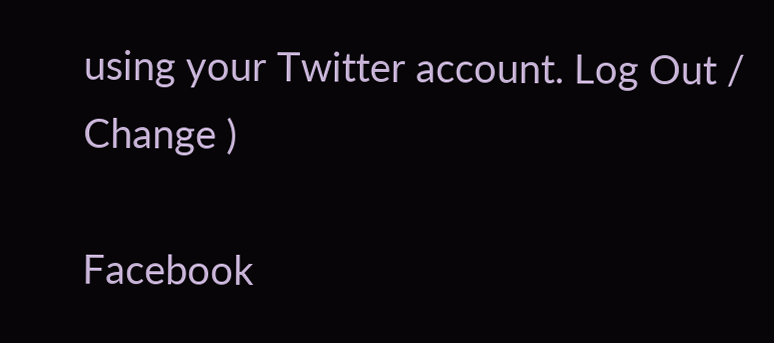using your Twitter account. Log Out /  Change )

Facebook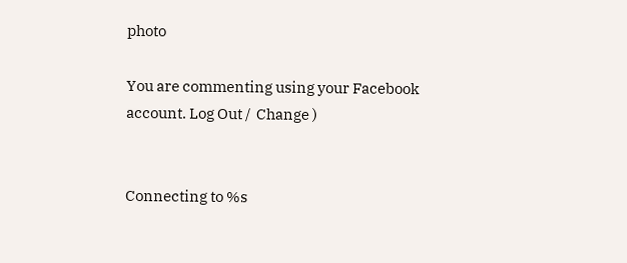photo

You are commenting using your Facebook account. Log Out /  Change )


Connecting to %s